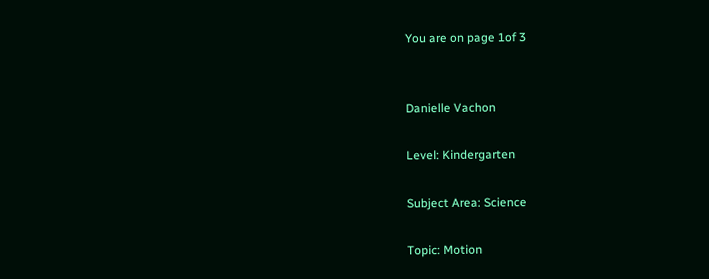You are on page 1of 3


Danielle Vachon

Level: Kindergarten

Subject Area: Science

Topic: Motion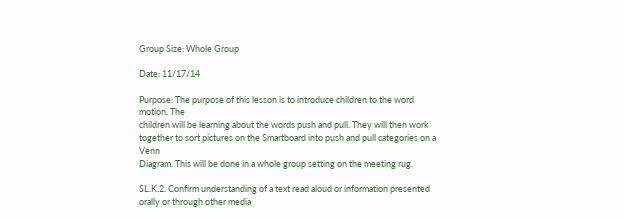Group Size: Whole Group

Date: 11/17/14

Purpose: The purpose of this lesson is to introduce children to the word motion. The
children will be learning about the words push and pull. They will then work
together to sort pictures on the Smartboard into push and pull categories on a Venn
Diagram. This will be done in a whole group setting on the meeting rug.

SL.K.2. Confirm understanding of a text read aloud or information presented
orally or through other media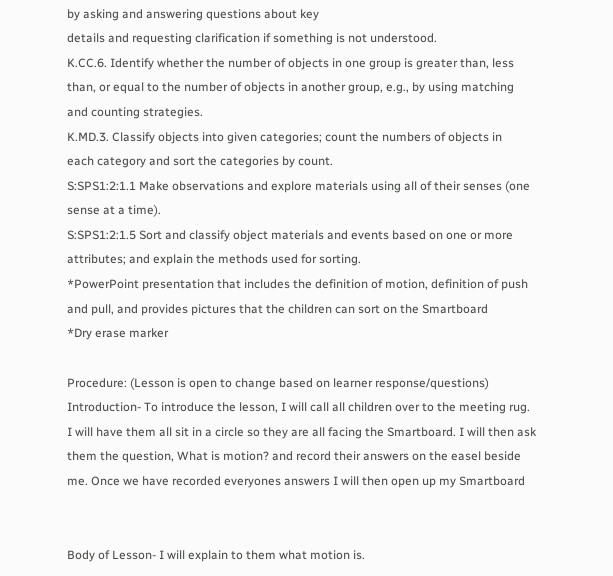by asking and answering questions about key
details and requesting clarification if something is not understood.
K.CC.6. Identify whether the number of objects in one group is greater than, less
than, or equal to the number of objects in another group, e.g., by using matching
and counting strategies.
K.MD.3. Classify objects into given categories; count the numbers of objects in
each category and sort the categories by count.
S:SPS1:2:1.1 Make observations and explore materials using all of their senses (one
sense at a time).
S:SPS1:2:1.5 Sort and classify object materials and events based on one or more
attributes; and explain the methods used for sorting.
*PowerPoint presentation that includes the definition of motion, definition of push
and pull, and provides pictures that the children can sort on the Smartboard
*Dry erase marker

Procedure: (Lesson is open to change based on learner response/questions)
Introduction- To introduce the lesson, I will call all children over to the meeting rug.
I will have them all sit in a circle so they are all facing the Smartboard. I will then ask
them the question, What is motion? and record their answers on the easel beside
me. Once we have recorded everyones answers I will then open up my Smartboard


Body of Lesson- I will explain to them what motion is.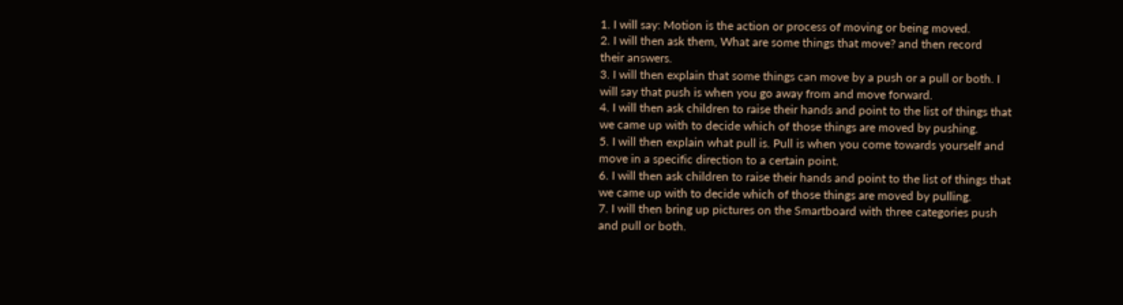1. I will say: Motion is the action or process of moving or being moved.
2. I will then ask them, What are some things that move? and then record
their answers.
3. I will then explain that some things can move by a push or a pull or both. I
will say that push is when you go away from and move forward.
4. I will then ask children to raise their hands and point to the list of things that
we came up with to decide which of those things are moved by pushing.
5. I will then explain what pull is. Pull is when you come towards yourself and
move in a specific direction to a certain point.
6. I will then ask children to raise their hands and point to the list of things that
we came up with to decide which of those things are moved by pulling.
7. I will then bring up pictures on the Smartboard with three categories push
and pull or both.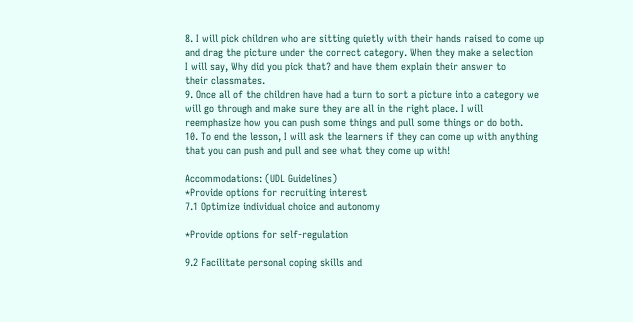8. I will pick children who are sitting quietly with their hands raised to come up
and drag the picture under the correct category. When they make a selection
I will say, Why did you pick that? and have them explain their answer to
their classmates.
9. Once all of the children have had a turn to sort a picture into a category we
will go through and make sure they are all in the right place. I will
reemphasize how you can push some things and pull some things or do both.
10. To end the lesson, I will ask the learners if they can come up with anything
that you can push and pull and see what they come up with!

Accommodations: (UDL Guidelines)
*Provide options for recruiting interest
7.1 Optimize individual choice and autonomy

*Provide options for self-regulation

9.2 Facilitate personal coping skills and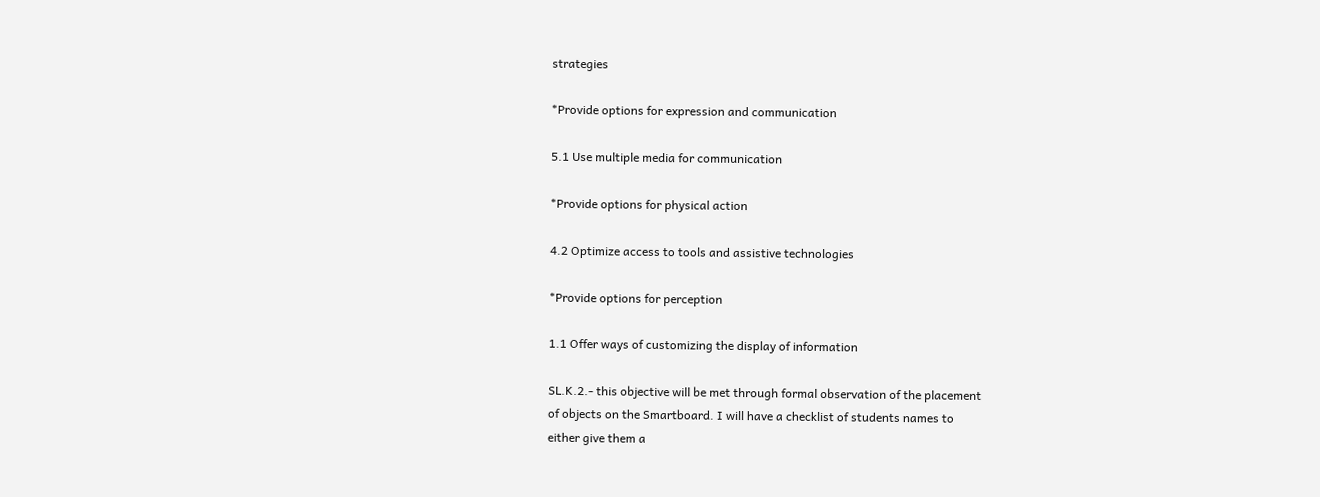strategies

*Provide options for expression and communication

5.1 Use multiple media for communication

*Provide options for physical action

4.2 Optimize access to tools and assistive technologies

*Provide options for perception

1.1 Offer ways of customizing the display of information

SL.K.2.- this objective will be met through formal observation of the placement
of objects on the Smartboard. I will have a checklist of students names to
either give them a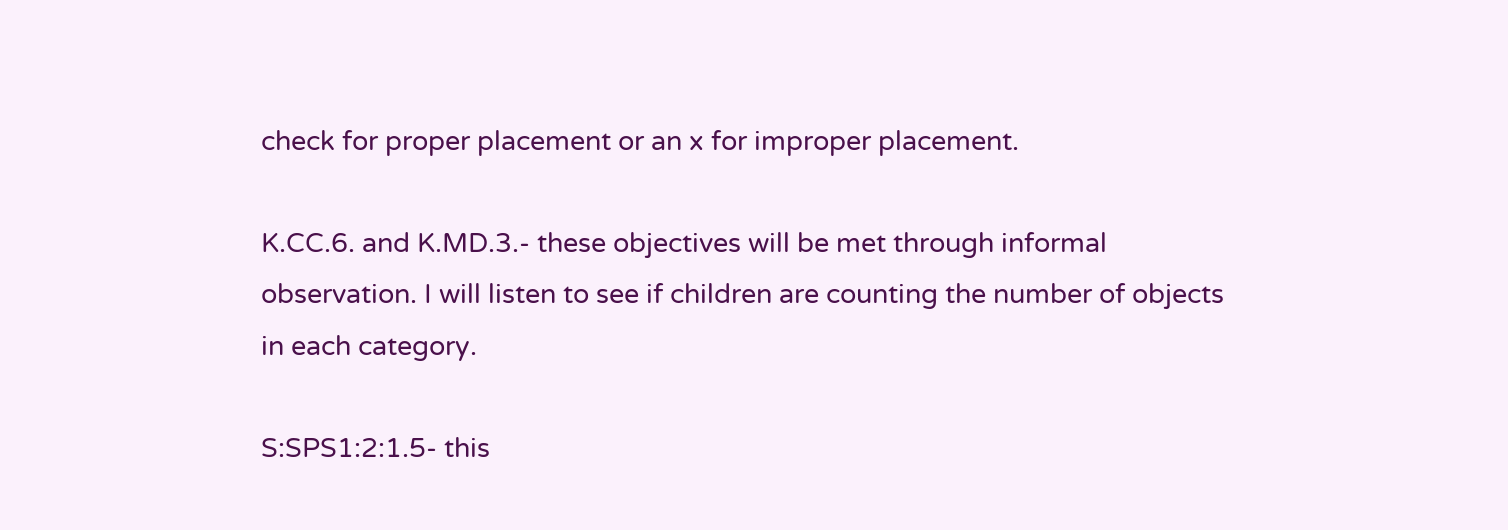check for proper placement or an x for improper placement.

K.CC.6. and K.MD.3.- these objectives will be met through informal
observation. I will listen to see if children are counting the number of objects
in each category.

S:SPS1:2:1.5- this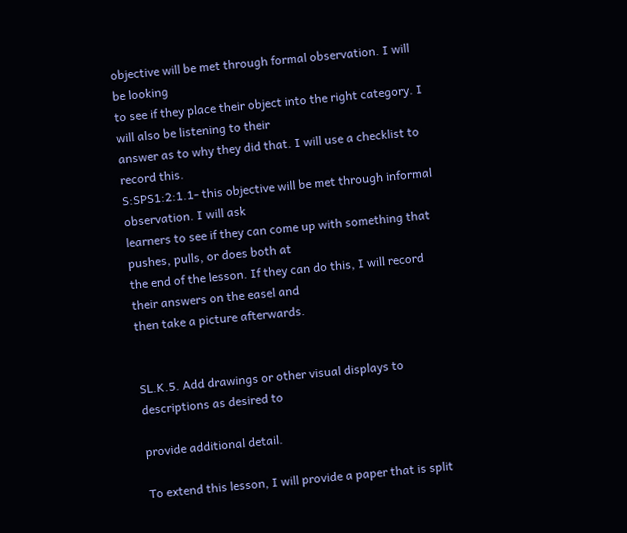objective will be met through formal observation. I will be looking
to see if they place their object into the right category. I will also be listening to their
answer as to why they did that. I will use a checklist to record this.
S:SPS1:2:1.1- this objective will be met through informal observation. I will ask
learners to see if they can come up with something that pushes, pulls, or does both at
the end of the lesson. If they can do this, I will record their answers on the easel and
then take a picture afterwards.


SL.K.5. Add drawings or other visual displays to descriptions as desired to

provide additional detail.

To extend this lesson, I will provide a paper that is split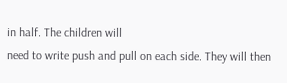in half. The children will
need to write push and pull on each side. They will then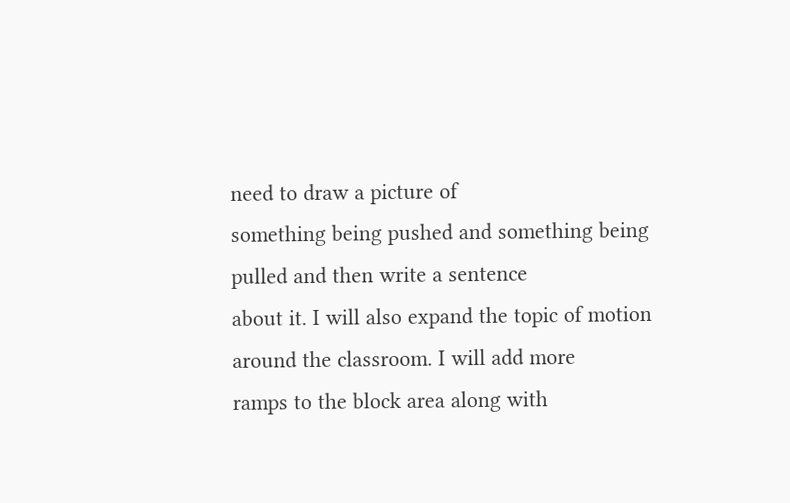need to draw a picture of
something being pushed and something being pulled and then write a sentence
about it. I will also expand the topic of motion around the classroom. I will add more
ramps to the block area along with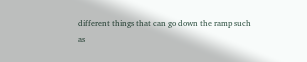different things that can go down the ramp such
as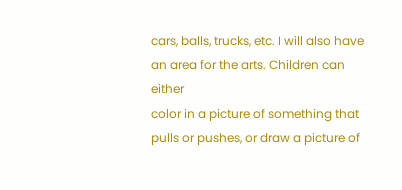cars, balls, trucks, etc. I will also have an area for the arts. Children can either
color in a picture of something that pulls or pushes, or draw a picture of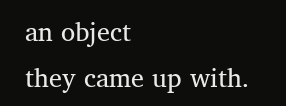an object
they came up with.